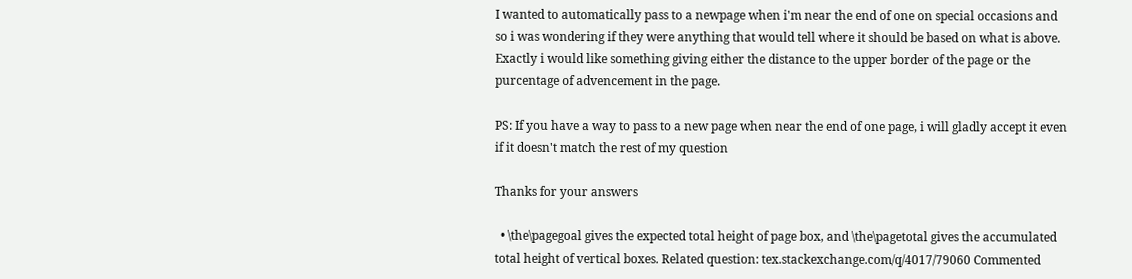I wanted to automatically pass to a newpage when i'm near the end of one on special occasions and so i was wondering if they were anything that would tell where it should be based on what is above. Exactly i would like something giving either the distance to the upper border of the page or the purcentage of advencement in the page.

PS: If you have a way to pass to a new page when near the end of one page, i will gladly accept it even if it doesn't match the rest of my question

Thanks for your answers

  • \the\pagegoal gives the expected total height of page box, and \the\pagetotal gives the accumulated total height of vertical boxes. Related question: tex.stackexchange.com/q/4017/79060 Commented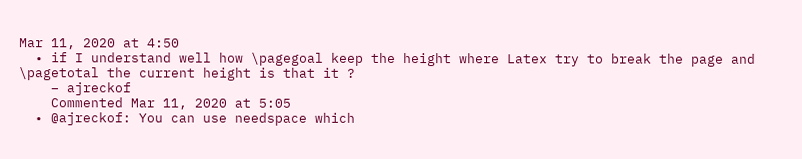Mar 11, 2020 at 4:50
  • if I understand well how \pagegoal keep the height where Latex try to break the page and \pagetotal the current height is that it ?
    – ajreckof
    Commented Mar 11, 2020 at 5:05
  • @ajreckof: You can use needspace which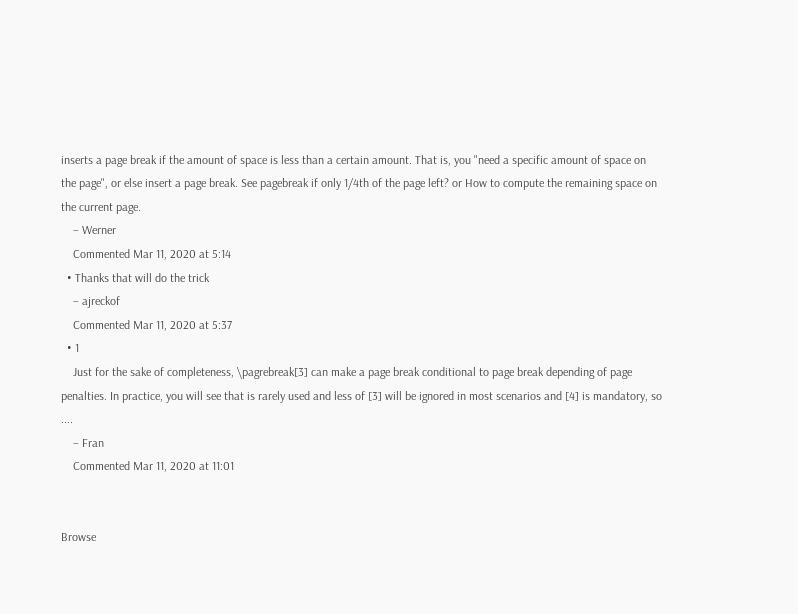inserts a page break if the amount of space is less than a certain amount. That is, you "need a specific amount of space on the page", or else insert a page break. See pagebreak if only 1/4th of the page left? or How to compute the remaining space on the current page.
    – Werner
    Commented Mar 11, 2020 at 5:14
  • Thanks that will do the trick
    – ajreckof
    Commented Mar 11, 2020 at 5:37
  • 1
    Just for the sake of completeness, \pagrebreak[3] can make a page break conditional to page break depending of page penalties. In practice, you will see that is rarely used and less of [3] will be ignored in most scenarios and [4] is mandatory, so ....
    – Fran
    Commented Mar 11, 2020 at 11:01


Browse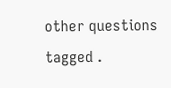other questions tagged .